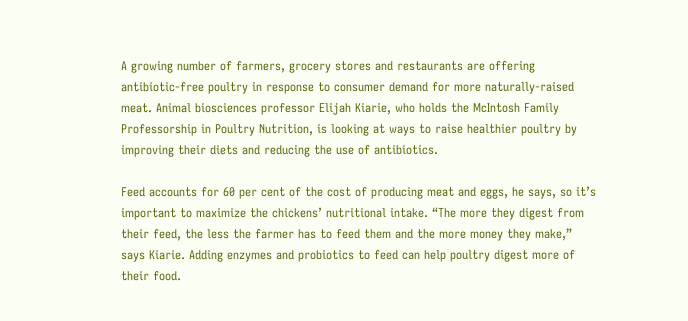A growing number of farmers, grocery stores and restaurants are offering antibiotic-free poultry in response to consumer demand for more naturally-raised meat. Animal biosciences professor Elijah Kiarie, who holds the McIntosh Family Professorship in Poultry Nutrition, is looking at ways to raise healthier poultry by improving their diets and reducing the use of antibiotics.

Feed accounts for 60 per cent of the cost of producing meat and eggs, he says, so it’s important to maximize the chickens’ nutritional intake. “The more they digest from their feed, the less the farmer has to feed them and the more money they make,” says Kiarie. Adding enzymes and probiotics to feed can help poultry digest more of their food.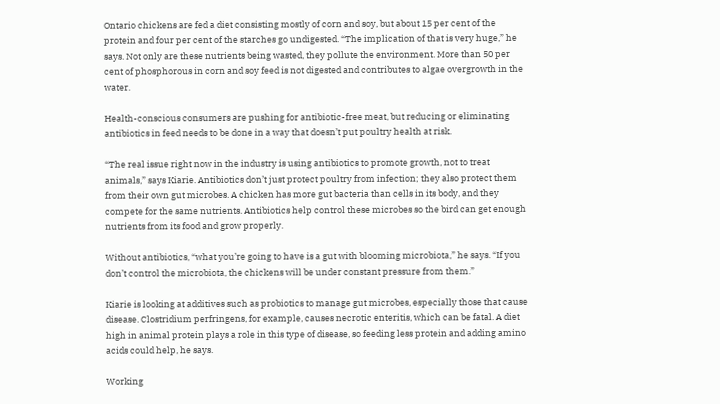Ontario chickens are fed a diet consisting mostly of corn and soy, but about 15 per cent of the protein and four per cent of the starches go undigested. “The implication of that is very huge,” he says. Not only are these nutrients being wasted, they pollute the environment. More than 50 per cent of phosphorous in corn and soy feed is not digested and contributes to algae overgrowth in the water.

Health-conscious consumers are pushing for antibiotic-free meat, but reducing or eliminating antibiotics in feed needs to be done in a way that doesn’t put poultry health at risk.

“The real issue right now in the industry is using antibiotics to promote growth, not to treat animals,” says Kiarie. Antibiotics don’t just protect poultry from infection; they also protect them from their own gut microbes. A chicken has more gut bacteria than cells in its body, and they compete for the same nutrients. Antibiotics help control these microbes so the bird can get enough nutrients from its food and grow properly.

Without antibiotics, “what you’re going to have is a gut with blooming microbiota,” he says. “If you don’t control the microbiota, the chickens will be under constant pressure from them.”

Kiarie is looking at additives such as probiotics to manage gut microbes, especially those that cause disease. Clostridium perfringens, for example, causes necrotic enteritis, which can be fatal. A diet high in animal protein plays a role in this type of disease, so feeding less protein and adding amino acids could help, he says.

Working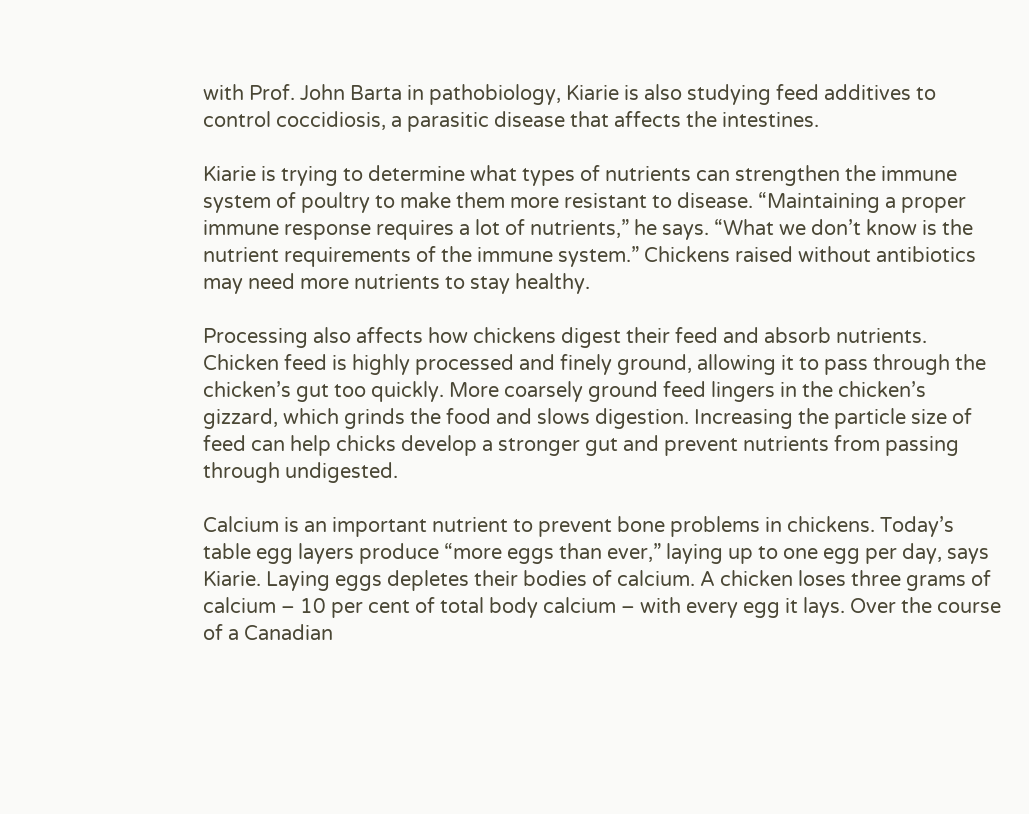with Prof. John Barta in pathobiology, Kiarie is also studying feed additives to control coccidiosis, a parasitic disease that affects the intestines.

Kiarie is trying to determine what types of nutrients can strengthen the immune system of poultry to make them more resistant to disease. “Maintaining a proper immune response requires a lot of nutrients,” he says. “What we don’t know is the nutrient requirements of the immune system.” Chickens raised without antibiotics may need more nutrients to stay healthy.

Processing also affects how chickens digest their feed and absorb nutrients. Chicken feed is highly processed and finely ground, allowing it to pass through the chicken’s gut too quickly. More coarsely ground feed lingers in the chicken’s gizzard, which grinds the food and slows digestion. Increasing the particle size of feed can help chicks develop a stronger gut and prevent nutrients from passing through undigested.

Calcium is an important nutrient to prevent bone problems in chickens. Today’s table egg layers produce “more eggs than ever,” laying up to one egg per day, says Kiarie. Laying eggs depletes their bodies of calcium. A chicken loses three grams of calcium – 10 per cent of total body calcium – with every egg it lays. Over the course of a Canadian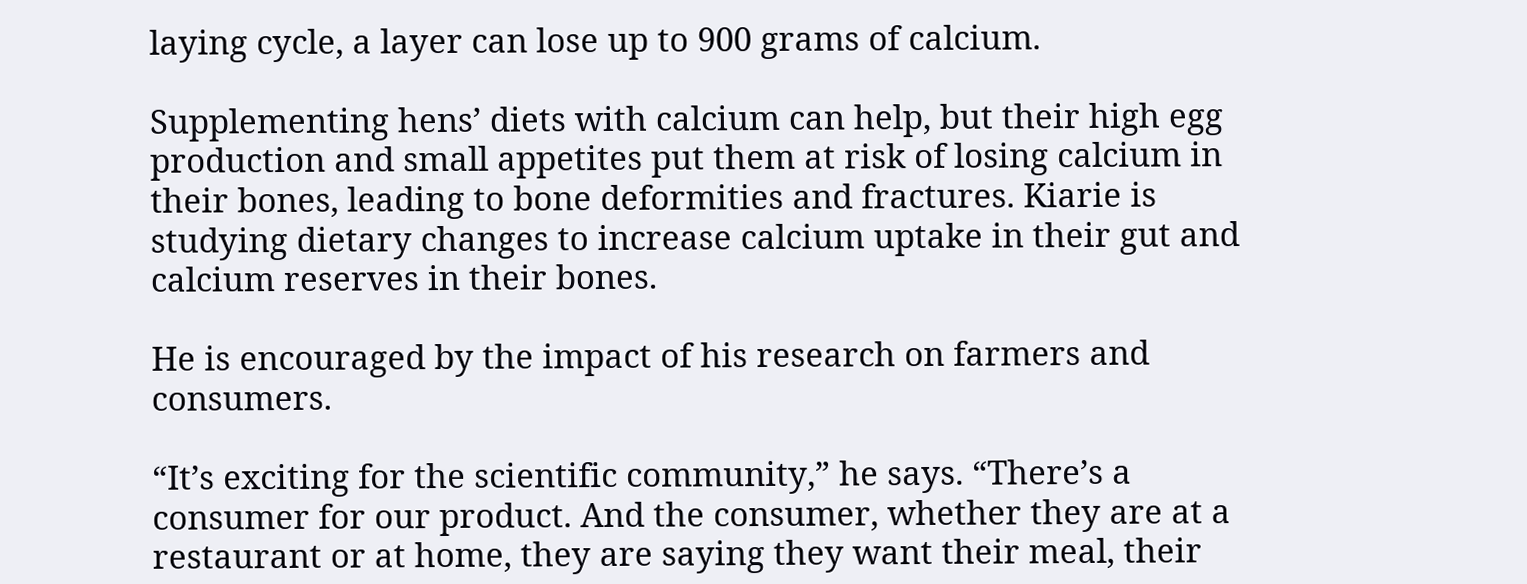laying cycle, a layer can lose up to 900 grams of calcium.

Supplementing hens’ diets with calcium can help, but their high egg production and small appetites put them at risk of losing calcium in their bones, leading to bone deformities and fractures. Kiarie is studying dietary changes to increase calcium uptake in their gut and calcium reserves in their bones.

He is encouraged by the impact of his research on farmers and consumers.

“It’s exciting for the scientific community,” he says. “There’s a consumer for our product. And the consumer, whether they are at a restaurant or at home, they are saying they want their meal, their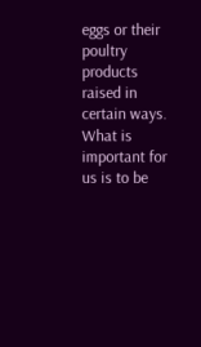eggs or their poultry products raised in certain ways. What is important for us is to be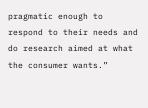pragmatic enough to respond to their needs and do research aimed at what the consumer wants.”